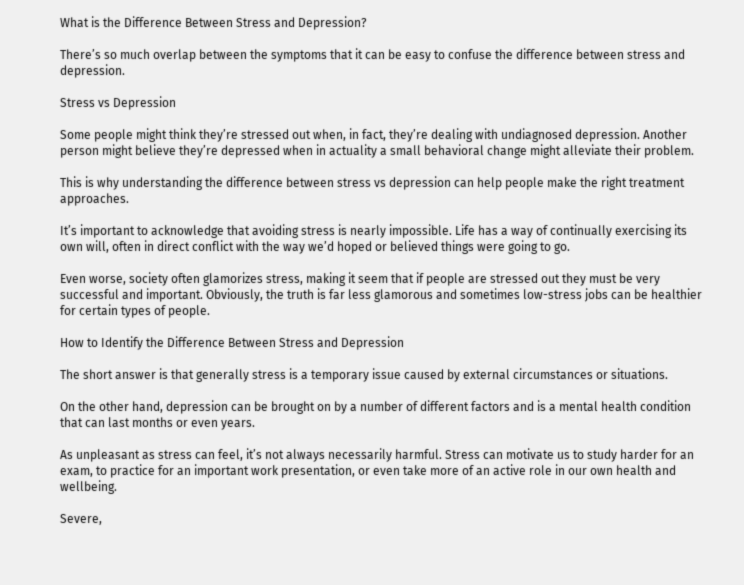What is the Difference Between Stress and Depression?

There’s so much overlap between the symptoms that it can be easy to confuse the difference between stress and depression.

Stress vs Depression

Some people might think they’re stressed out when, in fact, they’re dealing with undiagnosed depression. Another person might believe they’re depressed when in actuality a small behavioral change might alleviate their problem.

This is why understanding the difference between stress vs depression can help people make the right treatment approaches.

It’s important to acknowledge that avoiding stress is nearly impossible. Life has a way of continually exercising its own will, often in direct conflict with the way we’d hoped or believed things were going to go.

Even worse, society often glamorizes stress, making it seem that if people are stressed out they must be very successful and important. Obviously, the truth is far less glamorous and sometimes low-stress jobs can be healthier for certain types of people.

How to Identify the Difference Between Stress and Depression

The short answer is that generally stress is a temporary issue caused by external circumstances or situations.

On the other hand, depression can be brought on by a number of different factors and is a mental health condition that can last months or even years.

As unpleasant as stress can feel, it’s not always necessarily harmful. Stress can motivate us to study harder for an exam, to practice for an important work presentation, or even take more of an active role in our own health and wellbeing.

Severe,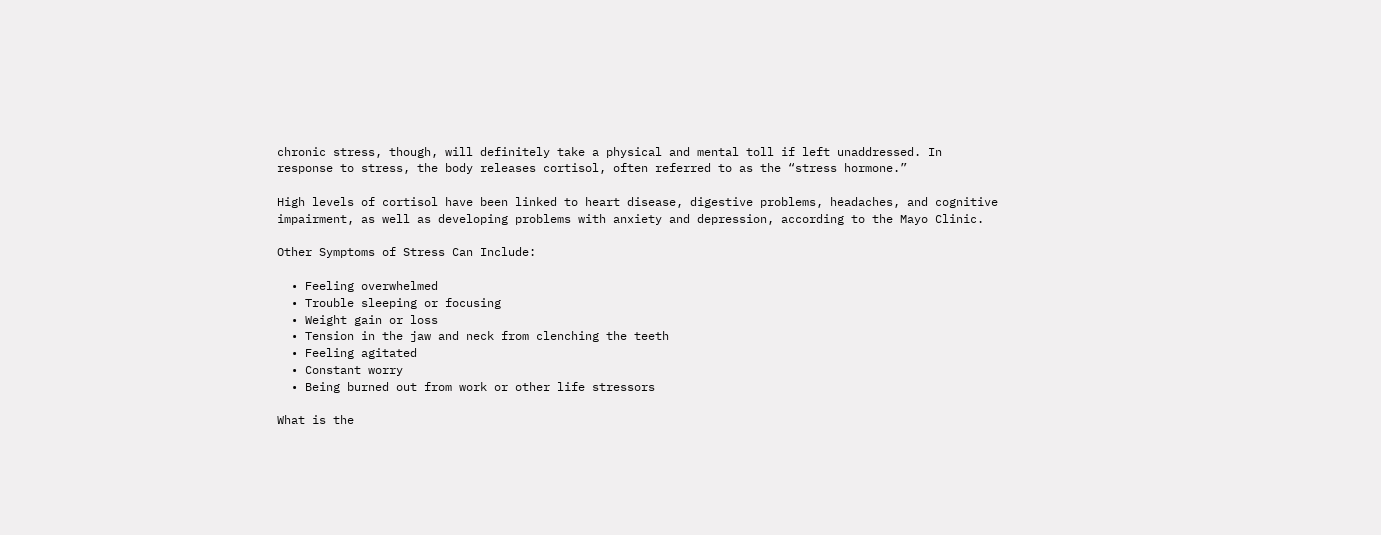chronic stress, though, will definitely take a physical and mental toll if left unaddressed. In response to stress, the body releases cortisol, often referred to as the “stress hormone.”

High levels of cortisol have been linked to heart disease, digestive problems, headaches, and cognitive impairment, as well as developing problems with anxiety and depression, according to the Mayo Clinic.

Other Symptoms of Stress Can Include:

  • Feeling overwhelmed
  • Trouble sleeping or focusing
  • Weight gain or loss
  • Tension in the jaw and neck from clenching the teeth
  • Feeling agitated
  • Constant worry
  • Being burned out from work or other life stressors

What is the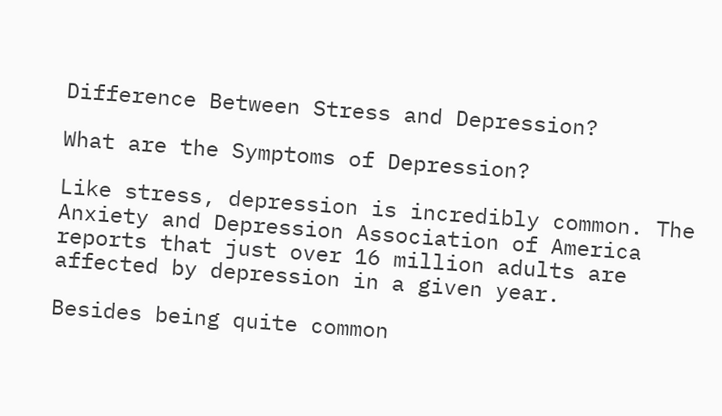Difference Between Stress and Depression?

What are the Symptoms of Depression?

Like stress, depression is incredibly common. The Anxiety and Depression Association of America reports that just over 16 million adults are affected by depression in a given year.

Besides being quite common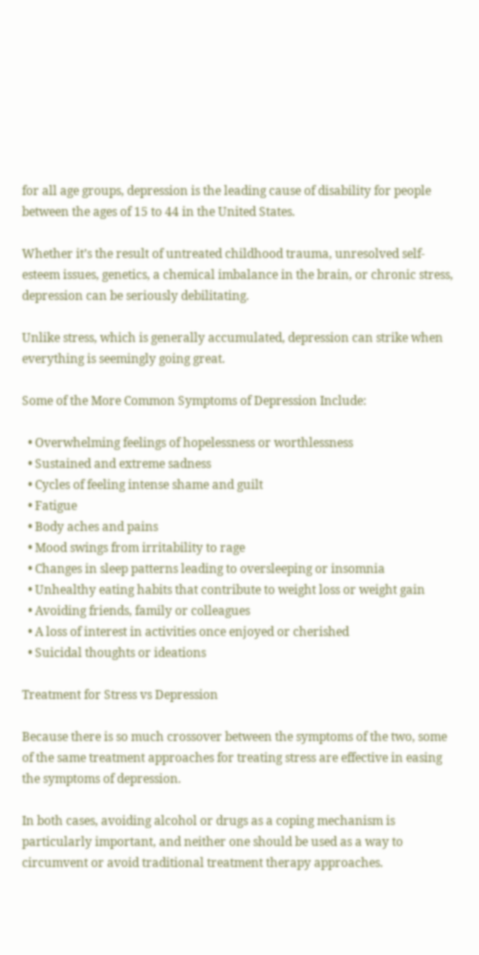for all age groups, depression is the leading cause of disability for people between the ages of 15 to 44 in the United States.

Whether it’s the result of untreated childhood trauma, unresolved self-esteem issues, genetics, a chemical imbalance in the brain, or chronic stress, depression can be seriously debilitating.

Unlike stress, which is generally accumulated, depression can strike when everything is seemingly going great.

Some of the More Common Symptoms of Depression Include:

  • Overwhelming feelings of hopelessness or worthlessness
  • Sustained and extreme sadness
  • Cycles of feeling intense shame and guilt
  • Fatigue
  • Body aches and pains
  • Mood swings from irritability to rage
  • Changes in sleep patterns leading to oversleeping or insomnia
  • Unhealthy eating habits that contribute to weight loss or weight gain
  • Avoiding friends, family or colleagues
  • A loss of interest in activities once enjoyed or cherished
  • Suicidal thoughts or ideations

Treatment for Stress vs Depression

Because there is so much crossover between the symptoms of the two, some of the same treatment approaches for treating stress are effective in easing the symptoms of depression.

In both cases, avoiding alcohol or drugs as a coping mechanism is particularly important, and neither one should be used as a way to circumvent or avoid traditional treatment therapy approaches.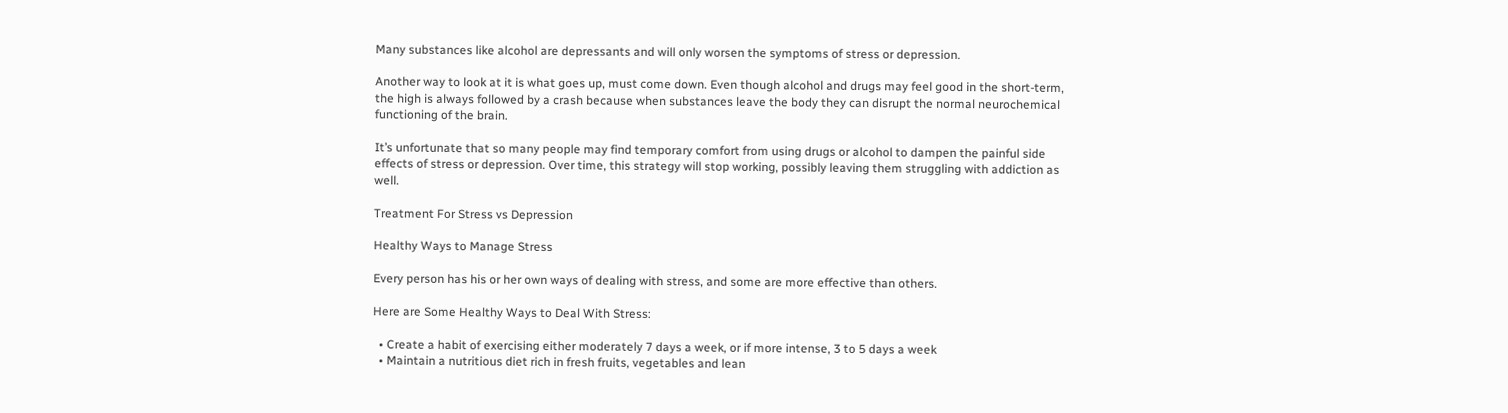Many substances like alcohol are depressants and will only worsen the symptoms of stress or depression.

Another way to look at it is what goes up, must come down. Even though alcohol and drugs may feel good in the short-term, the high is always followed by a crash because when substances leave the body they can disrupt the normal neurochemical functioning of the brain.

It’s unfortunate that so many people may find temporary comfort from using drugs or alcohol to dampen the painful side effects of stress or depression. Over time, this strategy will stop working, possibly leaving them struggling with addiction as well.

Treatment For Stress vs Depression

Healthy Ways to Manage Stress

Every person has his or her own ways of dealing with stress, and some are more effective than others.

Here are Some Healthy Ways to Deal With Stress:

  • Create a habit of exercising either moderately 7 days a week, or if more intense, 3 to 5 days a week
  • Maintain a nutritious diet rich in fresh fruits, vegetables and lean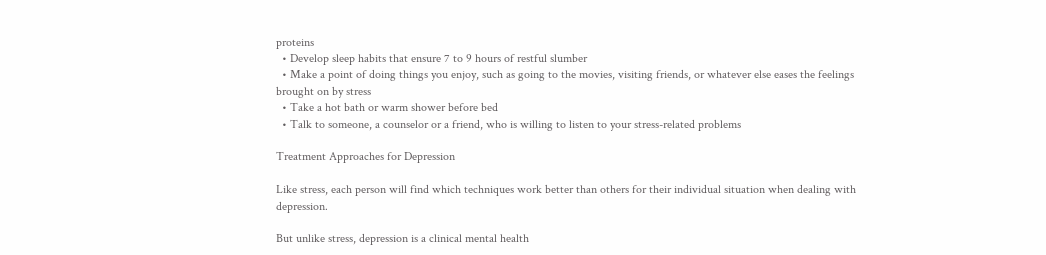proteins
  • Develop sleep habits that ensure 7 to 9 hours of restful slumber
  • Make a point of doing things you enjoy, such as going to the movies, visiting friends, or whatever else eases the feelings brought on by stress
  • Take a hot bath or warm shower before bed
  • Talk to someone, a counselor or a friend, who is willing to listen to your stress-related problems

Treatment Approaches for Depression

Like stress, each person will find which techniques work better than others for their individual situation when dealing with depression.

But unlike stress, depression is a clinical mental health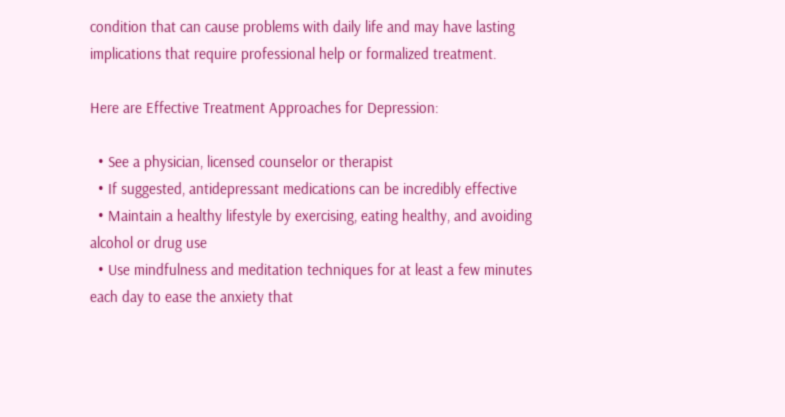condition that can cause problems with daily life and may have lasting implications that require professional help or formalized treatment.

Here are Effective Treatment Approaches for Depression:

  • See a physician, licensed counselor or therapist
  • If suggested, antidepressant medications can be incredibly effective
  • Maintain a healthy lifestyle by exercising, eating healthy, and avoiding alcohol or drug use
  • Use mindfulness and meditation techniques for at least a few minutes each day to ease the anxiety that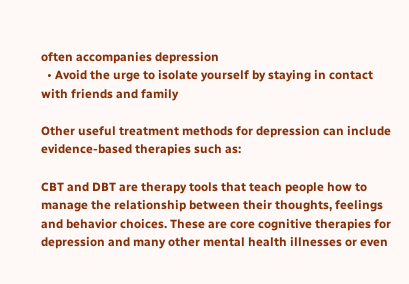often accompanies depression
  • Avoid the urge to isolate yourself by staying in contact with friends and family

Other useful treatment methods for depression can include evidence-based therapies such as:

CBT and DBT are therapy tools that teach people how to manage the relationship between their thoughts, feelings and behavior choices. These are core cognitive therapies for depression and many other mental health illnesses or even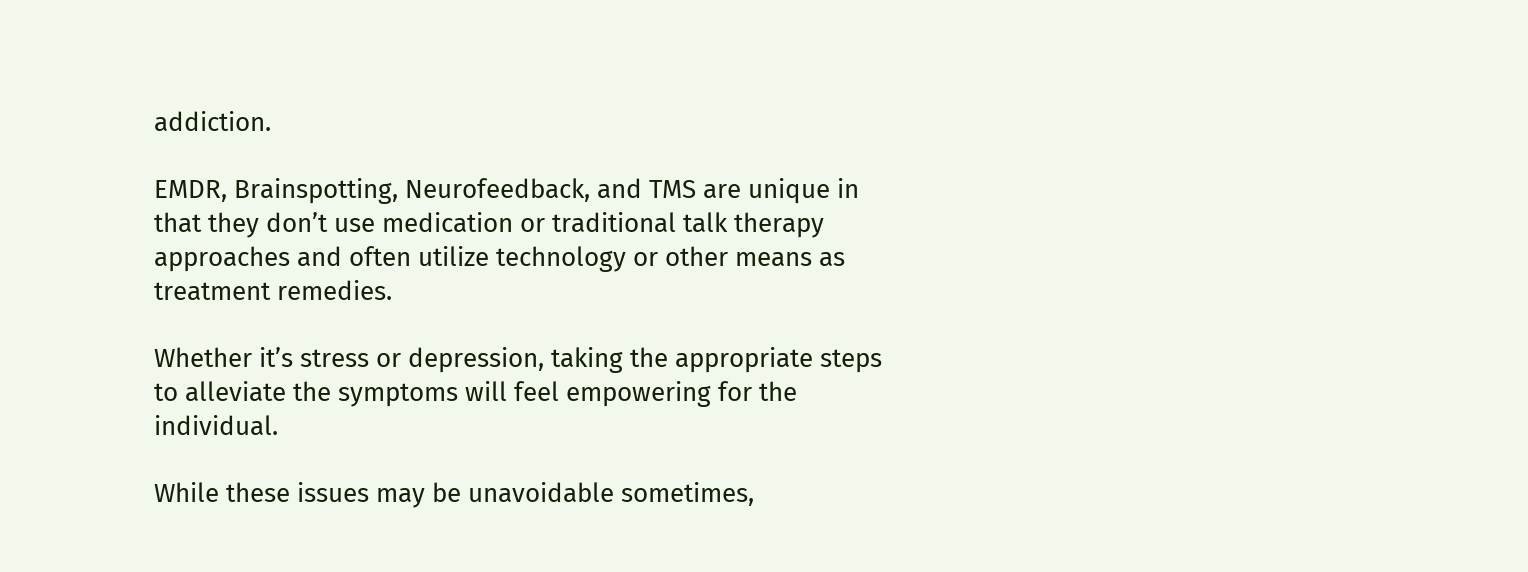addiction.

EMDR, Brainspotting, Neurofeedback, and TMS are unique in that they don’t use medication or traditional talk therapy approaches and often utilize technology or other means as treatment remedies.

Whether it’s stress or depression, taking the appropriate steps to alleviate the symptoms will feel empowering for the individual.

While these issues may be unavoidable sometimes,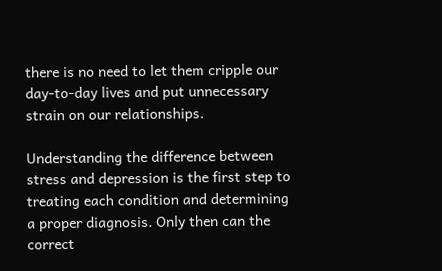there is no need to let them cripple our day-to-day lives and put unnecessary strain on our relationships.

Understanding the difference between stress and depression is the first step to treating each condition and determining a proper diagnosis. Only then can the correct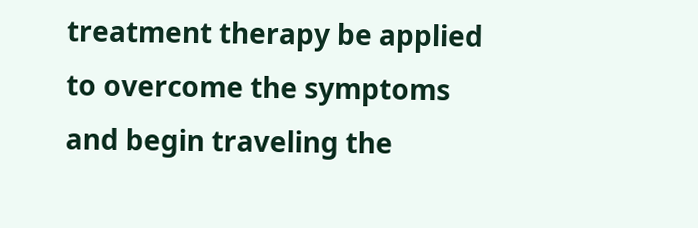treatment therapy be applied to overcome the symptoms and begin traveling the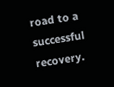road to a successful recovery.